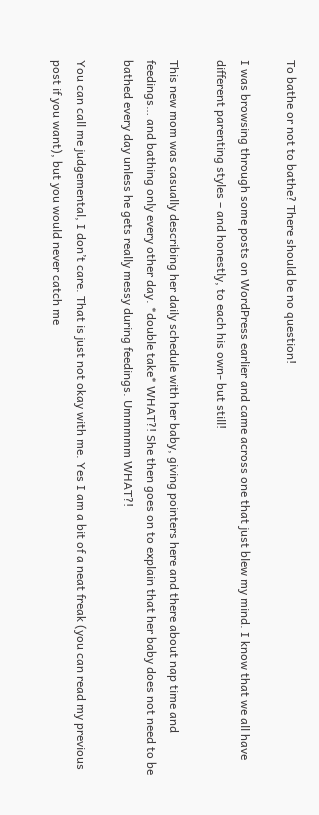To bathe or not to bathe? There should be no question!

I was browsing through some posts on WordPress earlier and came across one that just blew my mind. I know that we all have different parenting styles – and honestly, to each his own- but still!

This new mom was casually describing her daily schedule with her baby, giving pointers here and there about nap time and feedings… and bathing only every other day. *double take* WHAT?! She then goes on to explain that her baby does not need to be bathed every day unless he gets really messy during feedings. Ummmmm WHAT?!

You can call me judgemental, I don’t care. That is just not okay with me. Yes I am a bit of a neat freak (you can read my previous post if you want), but you would never catch me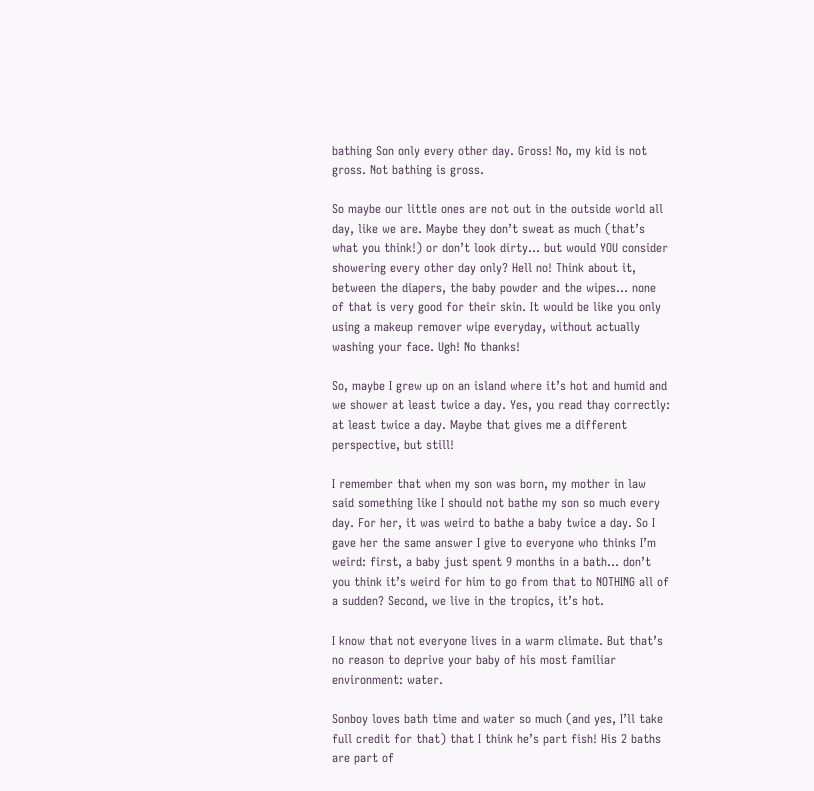bathing Son only every other day. Gross! No, my kid is not gross. Not bathing is gross.

So maybe our little ones are not out in the outside world all day, like we are. Maybe they don’t sweat as much (that’s what you think!) or don’t look dirty… but would YOU consider showering every other day only? Hell no! Think about it, between the diapers, the baby powder and the wipes… none of that is very good for their skin. It would be like you only using a makeup remover wipe everyday, without actually washing your face. Ugh! No thanks!

So, maybe I grew up on an island where it’s hot and humid and we shower at least twice a day. Yes, you read thay correctly: at least twice a day. Maybe that gives me a different perspective, but still!

I remember that when my son was born, my mother in law said something like I should not bathe my son so much every day. For her, it was weird to bathe a baby twice a day. So I gave her the same answer I give to everyone who thinks I’m weird: first, a baby just spent 9 months in a bath… don’t you think it’s weird for him to go from that to NOTHING all of a sudden? Second, we live in the tropics, it’s hot.

I know that not everyone lives in a warm climate. But that’s no reason to deprive your baby of his most familiar environment: water.

Sonboy loves bath time and water so much (and yes, I’ll take full credit for that) that I think he’s part fish! His 2 baths are part of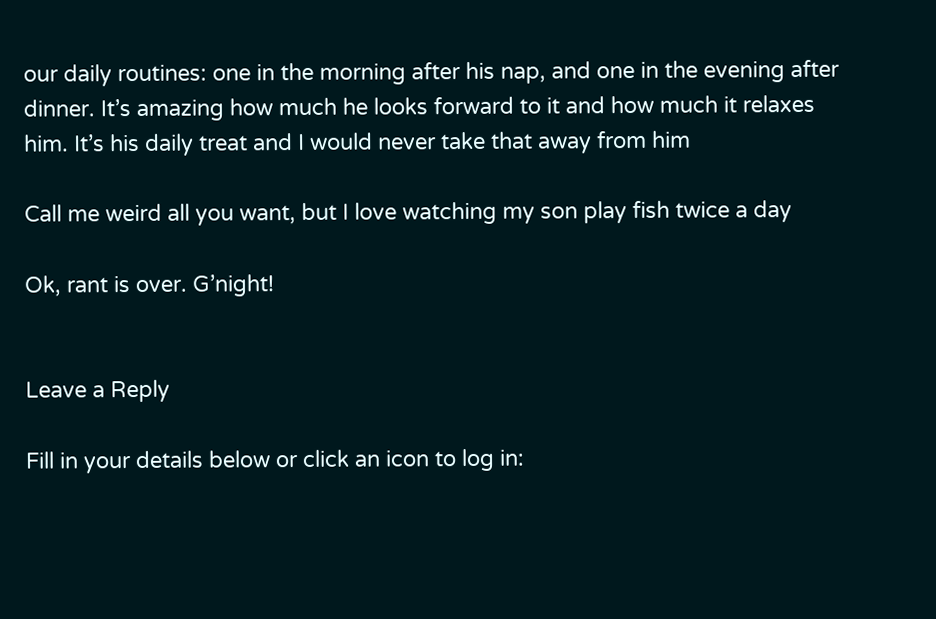our daily routines: one in the morning after his nap, and one in the evening after dinner. It’s amazing how much he looks forward to it and how much it relaxes him. It’s his daily treat and I would never take that away from him

Call me weird all you want, but I love watching my son play fish twice a day

Ok, rant is over. G’night!


Leave a Reply

Fill in your details below or click an icon to log in: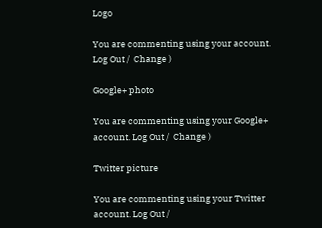Logo

You are commenting using your account. Log Out /  Change )

Google+ photo

You are commenting using your Google+ account. Log Out /  Change )

Twitter picture

You are commenting using your Twitter account. Log Out /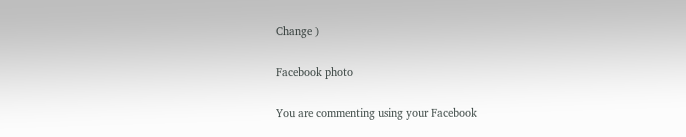Change )

Facebook photo

You are commenting using your Facebook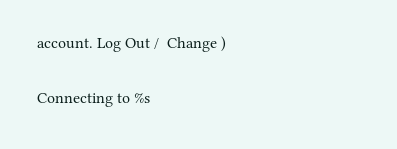account. Log Out /  Change )

Connecting to %s